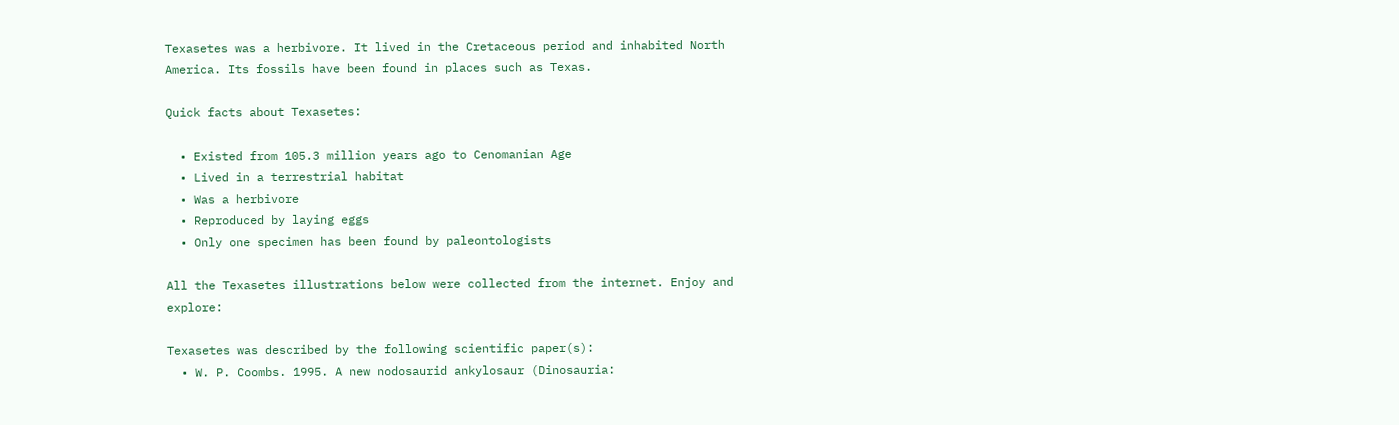Texasetes was a herbivore. It lived in the Cretaceous period and inhabited North America. Its fossils have been found in places such as Texas.

Quick facts about Texasetes:

  • Existed from 105.3 million years ago to Cenomanian Age
  • Lived in a terrestrial habitat
  • Was a herbivore
  • Reproduced by laying eggs
  • Only one specimen has been found by paleontologists

All the Texasetes illustrations below were collected from the internet. Enjoy and explore:

Texasetes was described by the following scientific paper(s):
  • W. P. Coombs. 1995. A new nodosaurid ankylosaur (Dinosauria: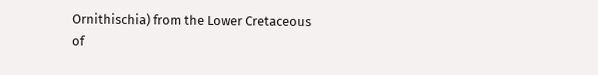Ornithischia) from the Lower Cretaceous of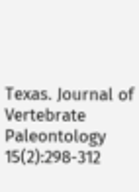Texas. Journal of Vertebrate Paleontology 15(2):298-312